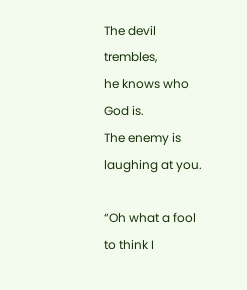The devil trembles,
he knows who God is.
The enemy is laughing at you.

“Oh what a fool
to think I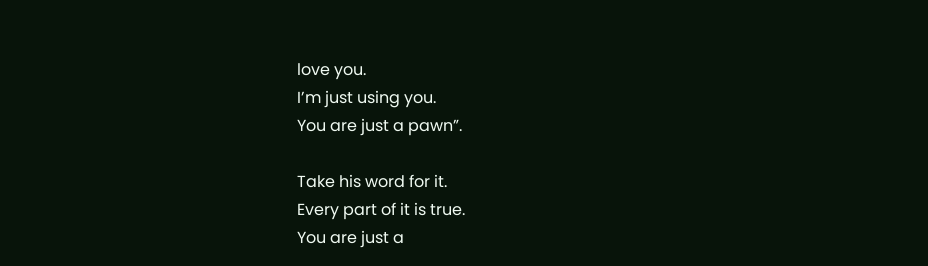love you.
I’m just using you.
You are just a pawn”.

Take his word for it.
Every part of it is true.
You are just a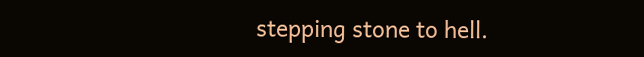stepping stone to hell.